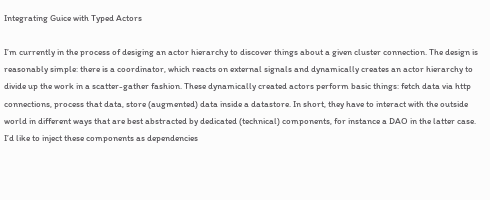Integrating Guice with Typed Actors

I’m currently in the process of desiging an actor hierarchy to discover things about a given cluster connection. The design is reasonably simple: there is a coordinator, which reacts on external signals and dynamically creates an actor hierarchy to divide up the work in a scatter-gather fashion. These dynamically created actors perform basic things: fetch data via http connections, process that data, store (augmented) data inside a datastore. In short, they have to interact with the outside world in different ways that are best abstracted by dedicated (technical) components, for instance a DAO in the latter case. I’d like to inject these components as dependencies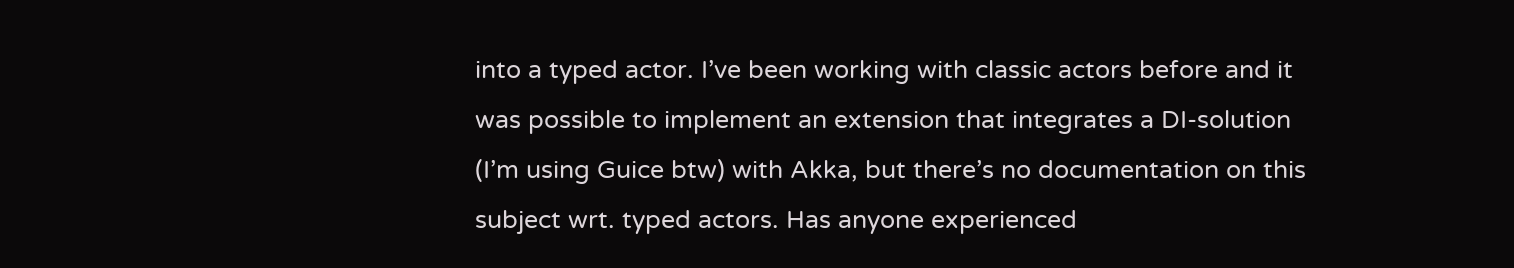into a typed actor. I’ve been working with classic actors before and it was possible to implement an extension that integrates a DI-solution (I’m using Guice btw) with Akka, but there’s no documentation on this subject wrt. typed actors. Has anyone experienced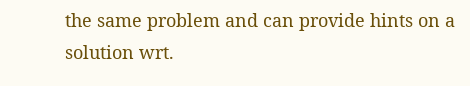the same problem and can provide hints on a solution wrt.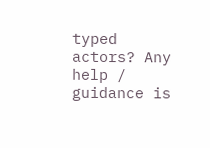typed actors? Any help / guidance is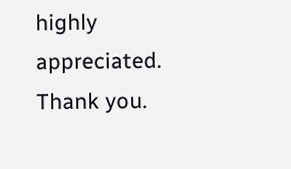highly appreciated. Thank you.